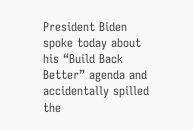President Biden spoke today about his “Build Back Better” agenda and accidentally spilled the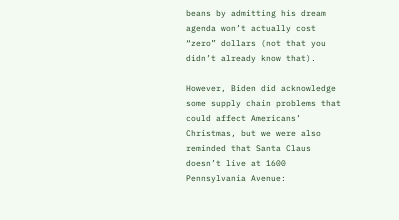beans by admitting his dream agenda won’t actually cost “zero” dollars (not that you didn’t already know that).

However, Biden did acknowledge some supply chain problems that could affect Americans’ Christmas, but we were also reminded that Santa Claus doesn’t live at 1600 Pennsylvania Avenue: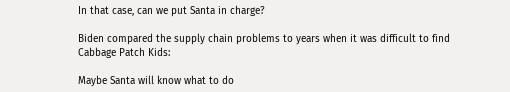In that case, can we put Santa in charge?

Biden compared the supply chain problems to years when it was difficult to find Cabbage Patch Kids:

Maybe Santa will know what to do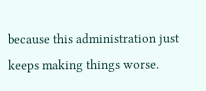because this administration just keeps making things worse.